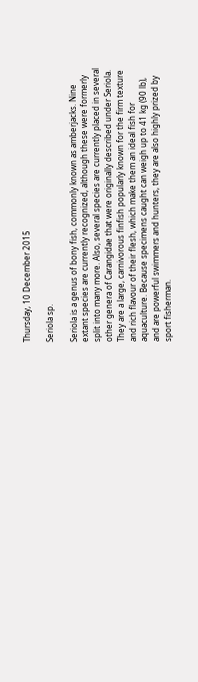Thursday, 10 December 2015

Seriola sp.

Seriola is a genus of bony fish, commonly known as amberjacks. Nine extant species are currently recognized, although these were formerly split into many more. Also, several species are currently placed in several other genera of Carangidae that were originally described under Seriola. They are a large, carnivorous finfish popularly known for the firm texture and rich flavour of their flesh, which make them an ideal fish for aquaculture. Because specimens caught can weigh up to 41 kg (90 lb), and are powerful swimmers and hunters, they are also highly prized by sport fisherman.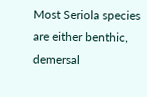Most Seriola species are either benthic, demersal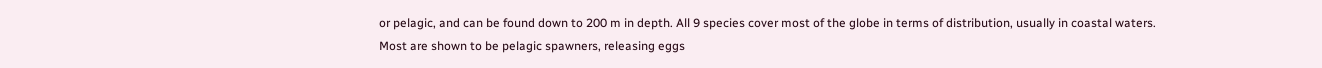or pelagic, and can be found down to 200 m in depth. All 9 species cover most of the globe in terms of distribution, usually in coastal waters. Most are shown to be pelagic spawners, releasing eggs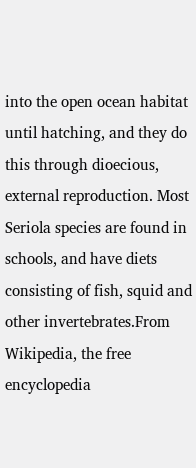into the open ocean habitat until hatching, and they do this through dioecious, external reproduction. Most Seriola species are found in schools, and have diets consisting of fish, squid and other invertebrates.From Wikipedia, the free encyclopedia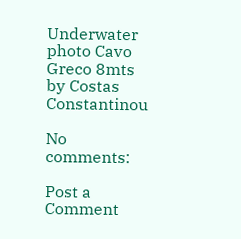Underwater photo Cavo Greco 8mts  by Costas Constantinou

No comments:

Post a Comment